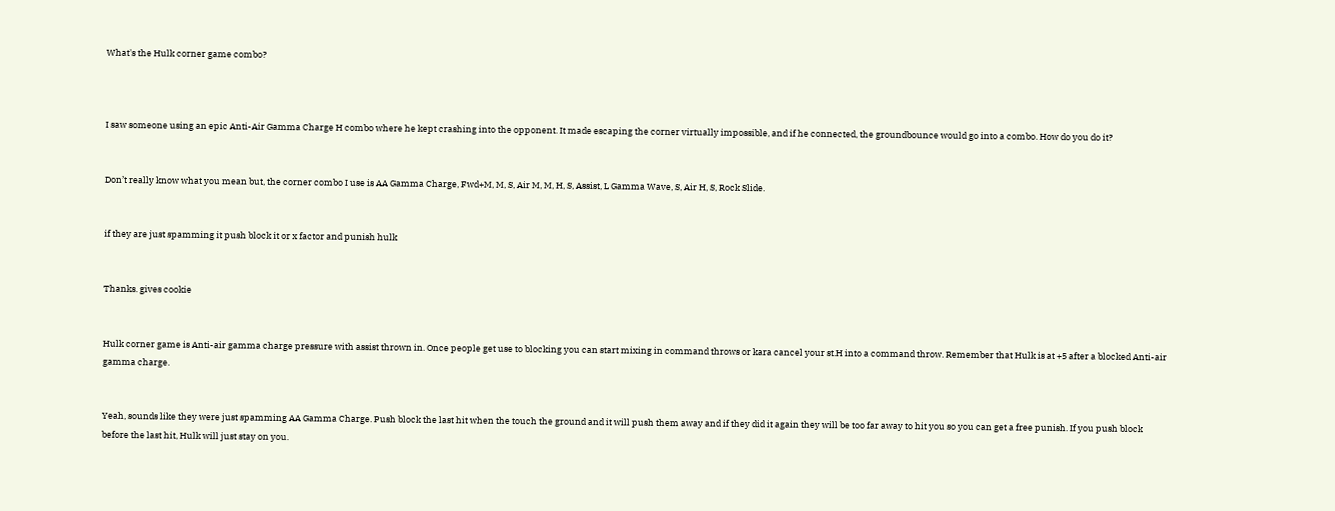What's the Hulk corner game combo?



I saw someone using an epic Anti-Air Gamma Charge H combo where he kept crashing into the opponent. It made escaping the corner virtually impossible, and if he connected, the groundbounce would go into a combo. How do you do it?


Don’t really know what you mean but, the corner combo I use is AA Gamma Charge, Fwd+M, M, S, Air M, M, H, S, Assist, L Gamma Wave, S, Air H, S, Rock Slide.


if they are just spamming it push block it or x factor and punish hulk


Thanks. gives cookie


Hulk corner game is Anti-air gamma charge pressure with assist thrown in. Once people get use to blocking you can start mixing in command throws or kara cancel your st.H into a command throw. Remember that Hulk is at +5 after a blocked Anti-air gamma charge.


Yeah, sounds like they were just spamming AA Gamma Charge. Push block the last hit when the touch the ground and it will push them away and if they did it again they will be too far away to hit you so you can get a free punish. If you push block before the last hit, Hulk will just stay on you.